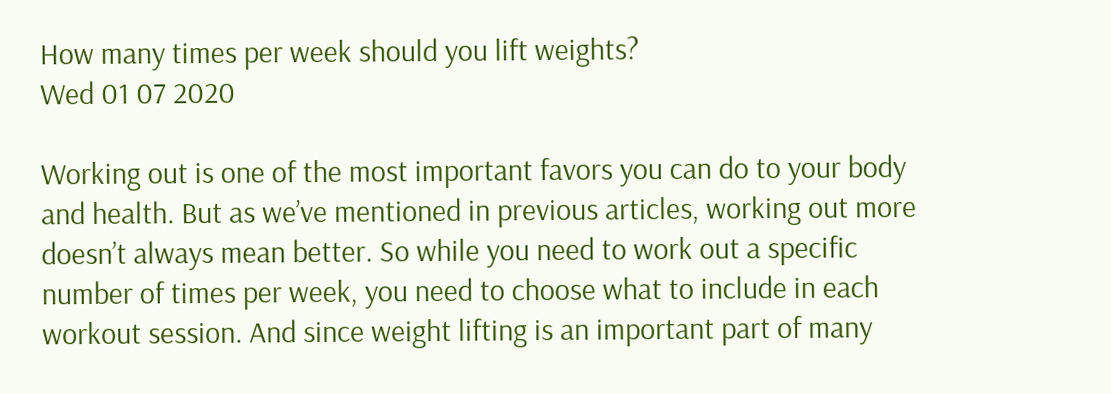How many times per week should you lift weights?
Wed 01 07 2020

Working out is one of the most important favors you can do to your body and health. But as we’ve mentioned in previous articles, working out more doesn’t always mean better. So while you need to work out a specific number of times per week, you need to choose what to include in each workout session. And since weight lifting is an important part of many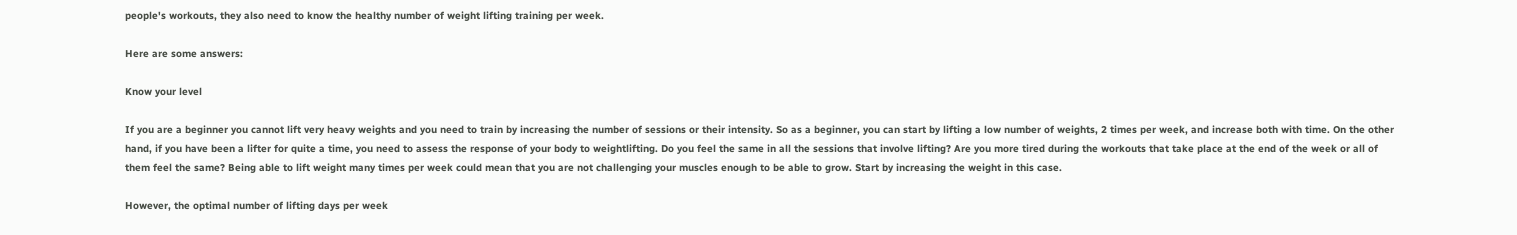people's workouts, they also need to know the healthy number of weight lifting training per week.

Here are some answers:

Know your level

If you are a beginner you cannot lift very heavy weights and you need to train by increasing the number of sessions or their intensity. So as a beginner, you can start by lifting a low number of weights, 2 times per week, and increase both with time. On the other hand, if you have been a lifter for quite a time, you need to assess the response of your body to weightlifting. Do you feel the same in all the sessions that involve lifting? Are you more tired during the workouts that take place at the end of the week or all of them feel the same? Being able to lift weight many times per week could mean that you are not challenging your muscles enough to be able to grow. Start by increasing the weight in this case.

However, the optimal number of lifting days per week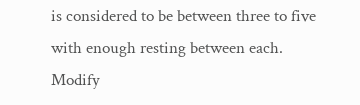is considered to be between three to five with enough resting between each. Modify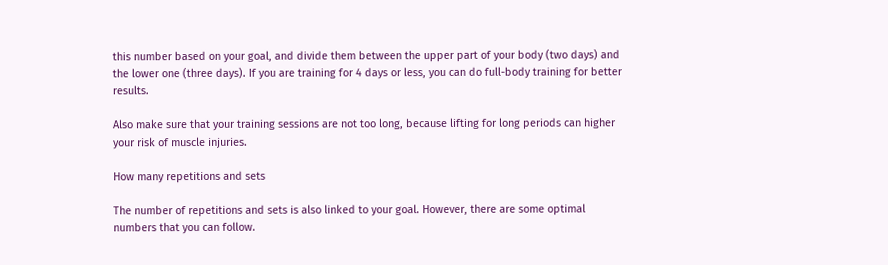this number based on your goal, and divide them between the upper part of your body (two days) and the lower one (three days). If you are training for 4 days or less, you can do full-body training for better results.

Also make sure that your training sessions are not too long, because lifting for long periods can higher your risk of muscle injuries.

How many repetitions and sets

The number of repetitions and sets is also linked to your goal. However, there are some optimal numbers that you can follow.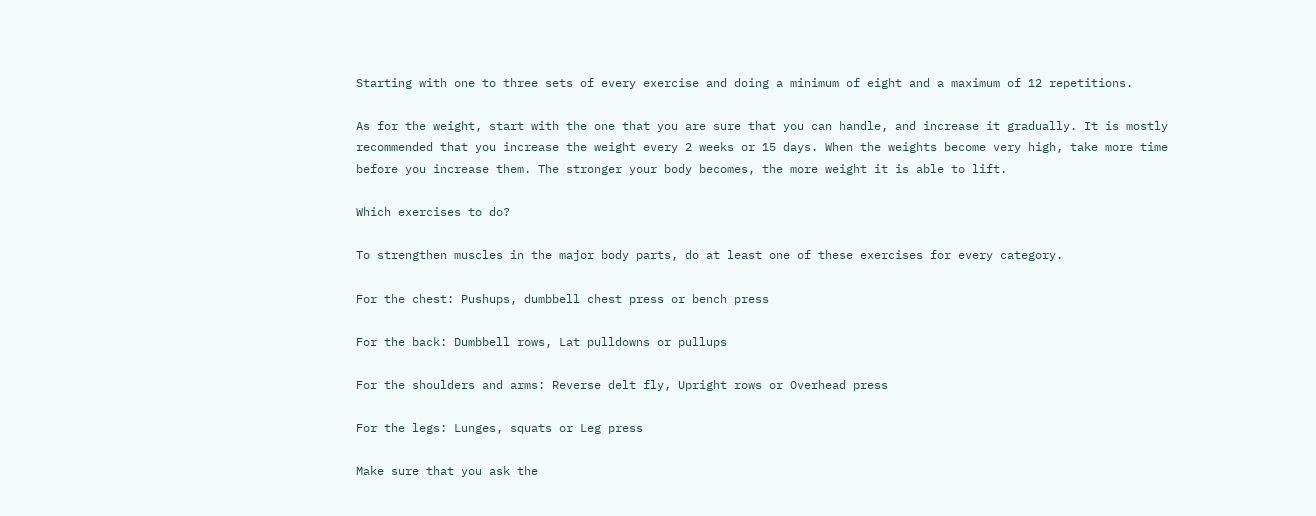Starting with one to three sets of every exercise and doing a minimum of eight and a maximum of 12 repetitions.

As for the weight, start with the one that you are sure that you can handle, and increase it gradually. It is mostly recommended that you increase the weight every 2 weeks or 15 days. When the weights become very high, take more time before you increase them. The stronger your body becomes, the more weight it is able to lift.

Which exercises to do?

To strengthen muscles in the major body parts, do at least one of these exercises for every category.

For the chest: Pushups, dumbbell chest press or bench press

For the back: Dumbbell rows, Lat pulldowns or pullups

For the shoulders and arms: Reverse delt fly, Upright rows or Overhead press

For the legs: Lunges, squats or Leg press

Make sure that you ask the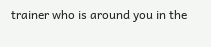trainer who is around you in the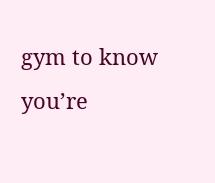gym to know you’re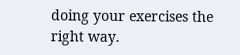doing your exercises the right way.